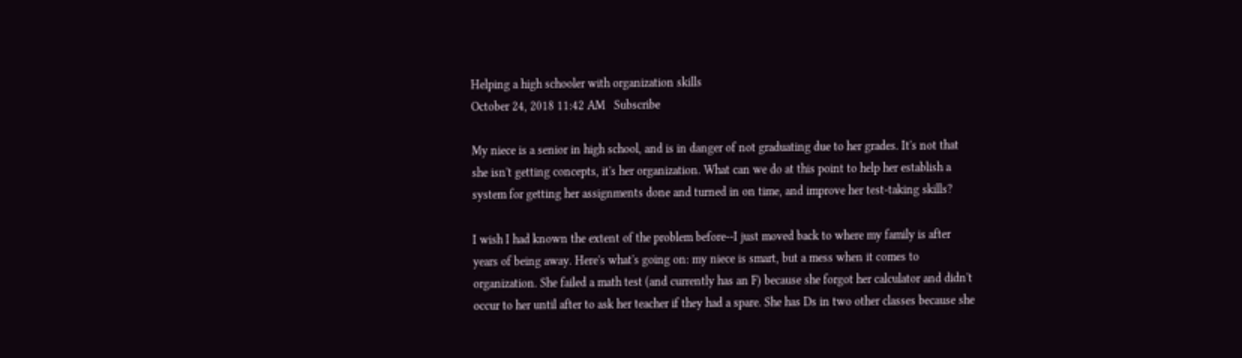Helping a high schooler with organization skills
October 24, 2018 11:42 AM   Subscribe

My niece is a senior in high school, and is in danger of not graduating due to her grades. It's not that she isn't getting concepts, it's her organization. What can we do at this point to help her establish a system for getting her assignments done and turned in on time, and improve her test-taking skills?

I wish I had known the extent of the problem before--I just moved back to where my family is after years of being away. Here's what's going on: my niece is smart, but a mess when it comes to organization. She failed a math test (and currently has an F) because she forgot her calculator and didn't occur to her until after to ask her teacher if they had a spare. She has Ds in two other classes because she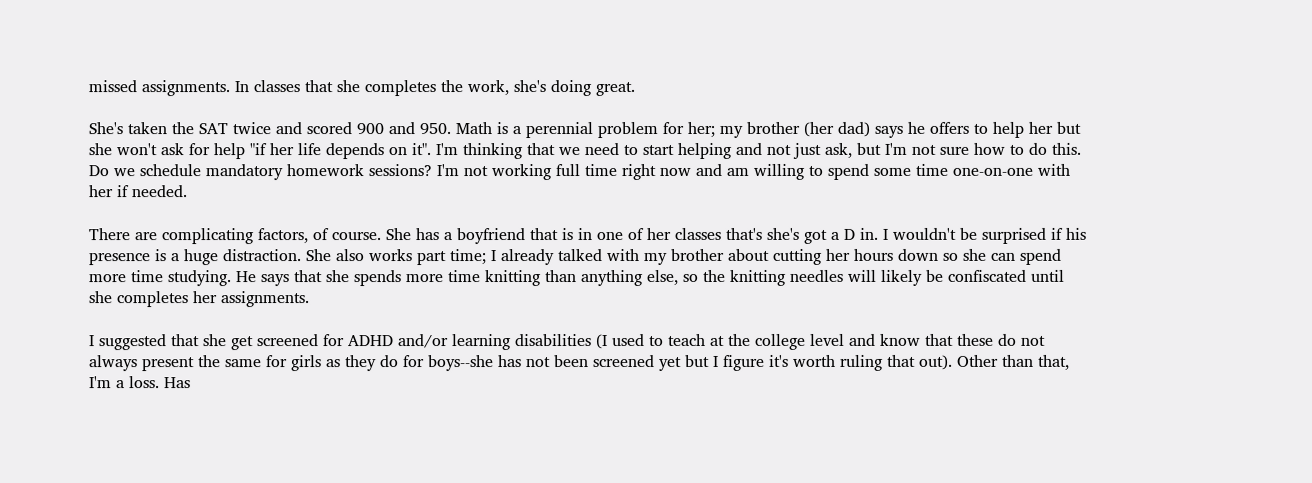missed assignments. In classes that she completes the work, she's doing great.

She's taken the SAT twice and scored 900 and 950. Math is a perennial problem for her; my brother (her dad) says he offers to help her but she won't ask for help "if her life depends on it". I'm thinking that we need to start helping and not just ask, but I'm not sure how to do this. Do we schedule mandatory homework sessions? I'm not working full time right now and am willing to spend some time one-on-one with her if needed.

There are complicating factors, of course. She has a boyfriend that is in one of her classes that's she's got a D in. I wouldn't be surprised if his presence is a huge distraction. She also works part time; I already talked with my brother about cutting her hours down so she can spend more time studying. He says that she spends more time knitting than anything else, so the knitting needles will likely be confiscated until she completes her assignments.

I suggested that she get screened for ADHD and/or learning disabilities (I used to teach at the college level and know that these do not always present the same for girls as they do for boys--she has not been screened yet but I figure it's worth ruling that out). Other than that, I'm a loss. Has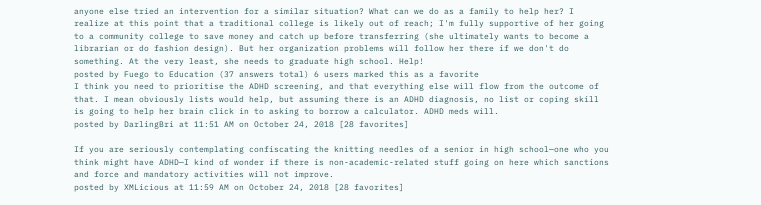anyone else tried an intervention for a similar situation? What can we do as a family to help her? I realize at this point that a traditional college is likely out of reach; I'm fully supportive of her going to a community college to save money and catch up before transferring (she ultimately wants to become a librarian or do fashion design). But her organization problems will follow her there if we don't do something. At the very least, she needs to graduate high school. Help!
posted by Fuego to Education (37 answers total) 6 users marked this as a favorite
I think you need to prioritise the ADHD screening, and that everything else will flow from the outcome of that. I mean obviously lists would help, but assuming there is an ADHD diagnosis, no list or coping skill is going to help her brain click in to asking to borrow a calculator. ADHD meds will.
posted by DarlingBri at 11:51 AM on October 24, 2018 [28 favorites]

If you are seriously contemplating confiscating the knitting needles of a senior in high school—one who you think might have ADHD—I kind of wonder if there is non-academic-related stuff going on here which sanctions and force and mandatory activities will not improve.
posted by XMLicious at 11:59 AM on October 24, 2018 [28 favorites]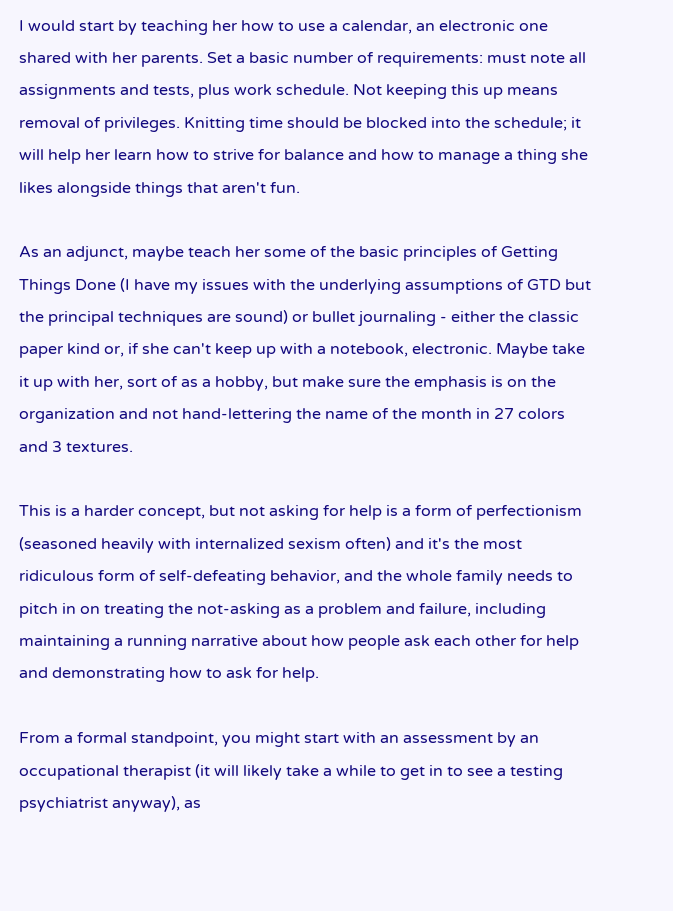I would start by teaching her how to use a calendar, an electronic one shared with her parents. Set a basic number of requirements: must note all assignments and tests, plus work schedule. Not keeping this up means removal of privileges. Knitting time should be blocked into the schedule; it will help her learn how to strive for balance and how to manage a thing she likes alongside things that aren't fun.

As an adjunct, maybe teach her some of the basic principles of Getting Things Done (I have my issues with the underlying assumptions of GTD but the principal techniques are sound) or bullet journaling - either the classic paper kind or, if she can't keep up with a notebook, electronic. Maybe take it up with her, sort of as a hobby, but make sure the emphasis is on the organization and not hand-lettering the name of the month in 27 colors and 3 textures.

This is a harder concept, but not asking for help is a form of perfectionism (seasoned heavily with internalized sexism often) and it's the most ridiculous form of self-defeating behavior, and the whole family needs to pitch in on treating the not-asking as a problem and failure, including maintaining a running narrative about how people ask each other for help and demonstrating how to ask for help.

From a formal standpoint, you might start with an assessment by an occupational therapist (it will likely take a while to get in to see a testing psychiatrist anyway), as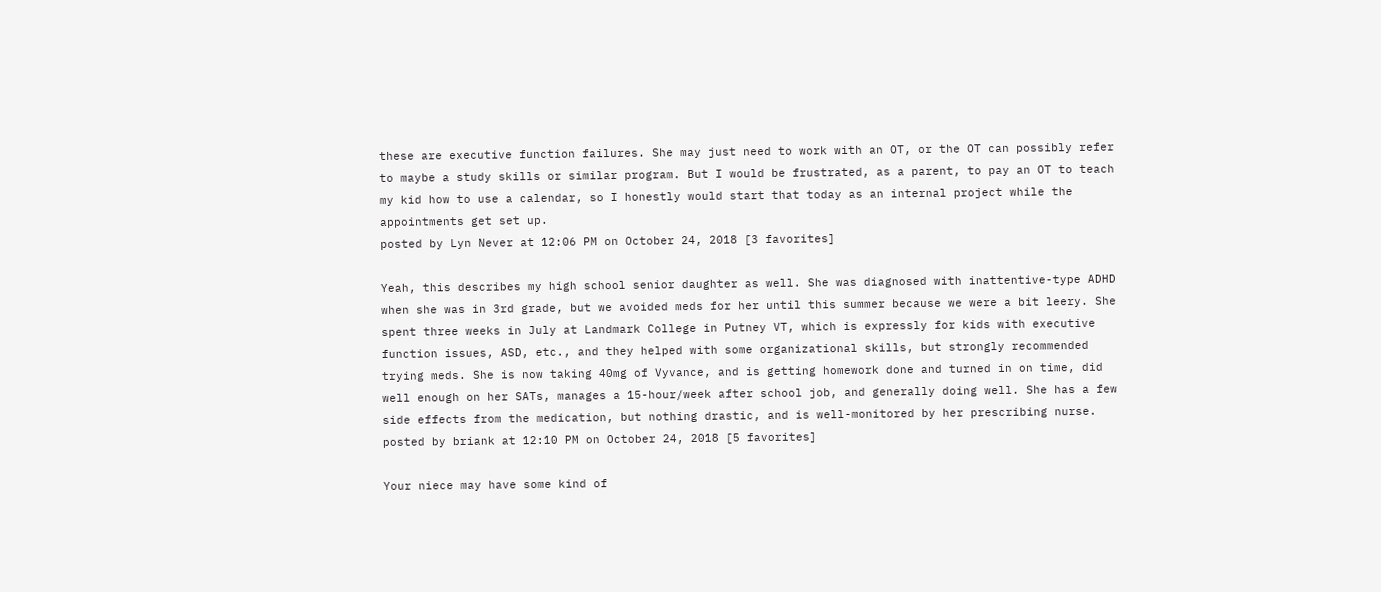these are executive function failures. She may just need to work with an OT, or the OT can possibly refer to maybe a study skills or similar program. But I would be frustrated, as a parent, to pay an OT to teach my kid how to use a calendar, so I honestly would start that today as an internal project while the appointments get set up.
posted by Lyn Never at 12:06 PM on October 24, 2018 [3 favorites]

Yeah, this describes my high school senior daughter as well. She was diagnosed with inattentive-type ADHD when she was in 3rd grade, but we avoided meds for her until this summer because we were a bit leery. She spent three weeks in July at Landmark College in Putney VT, which is expressly for kids with executive function issues, ASD, etc., and they helped with some organizational skills, but strongly recommended trying meds. She is now taking 40mg of Vyvance, and is getting homework done and turned in on time, did well enough on her SATs, manages a 15-hour/week after school job, and generally doing well. She has a few side effects from the medication, but nothing drastic, and is well-monitored by her prescribing nurse.
posted by briank at 12:10 PM on October 24, 2018 [5 favorites]

Your niece may have some kind of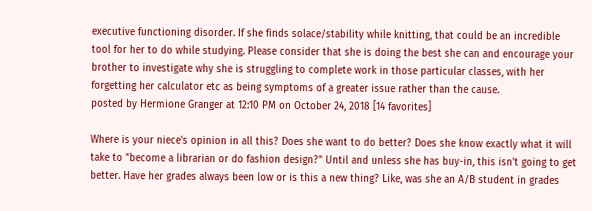executive functioning disorder. If she finds solace/stability while knitting, that could be an incredible tool for her to do while studying. Please consider that she is doing the best she can and encourage your brother to investigate why she is struggling to complete work in those particular classes, with her forgetting her calculator etc as being symptoms of a greater issue rather than the cause.
posted by Hermione Granger at 12:10 PM on October 24, 2018 [14 favorites]

Where is your niece's opinion in all this? Does she want to do better? Does she know exactly what it will take to "become a librarian or do fashion design?" Until and unless she has buy-in, this isn't going to get better. Have her grades always been low or is this a new thing? Like, was she an A/B student in grades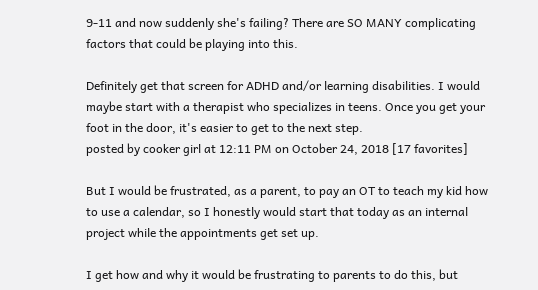9-11 and now suddenly she's failing? There are SO MANY complicating factors that could be playing into this.

Definitely get that screen for ADHD and/or learning disabilities. I would maybe start with a therapist who specializes in teens. Once you get your foot in the door, it's easier to get to the next step.
posted by cooker girl at 12:11 PM on October 24, 2018 [17 favorites]

But I would be frustrated, as a parent, to pay an OT to teach my kid how to use a calendar, so I honestly would start that today as an internal project while the appointments get set up.

I get how and why it would be frustrating to parents to do this, but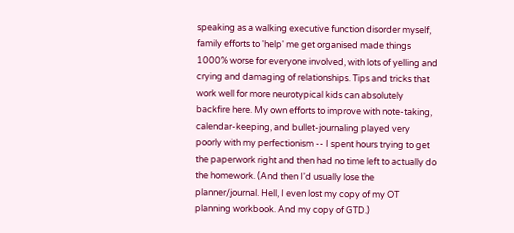speaking as a walking executive function disorder myself, family efforts to 'help' me get organised made things 1000% worse for everyone involved, with lots of yelling and crying and damaging of relationships. Tips and tricks that work well for more neurotypical kids can absolutely backfire here. My own efforts to improve with note-taking, calendar-keeping, and bullet-journaling played very poorly with my perfectionism -- I spent hours trying to get the paperwork right and then had no time left to actually do the homework. (And then I'd usually lose the planner/journal. Hell, I even lost my copy of my OT planning workbook. And my copy of GTD.)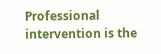Professional intervention is the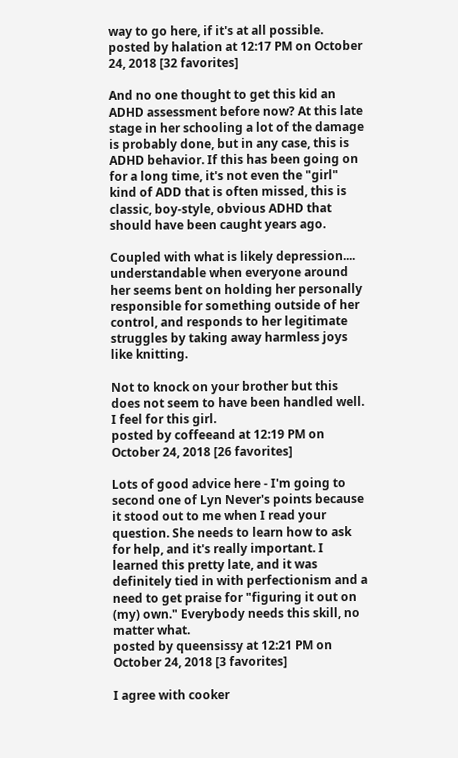way to go here, if it's at all possible.
posted by halation at 12:17 PM on October 24, 2018 [32 favorites]

And no one thought to get this kid an ADHD assessment before now? At this late stage in her schooling a lot of the damage is probably done, but in any case, this is ADHD behavior. If this has been going on for a long time, it's not even the "girl" kind of ADD that is often missed, this is classic, boy-style, obvious ADHD that should have been caught years ago.

Coupled with what is likely depression.... understandable when everyone around her seems bent on holding her personally responsible for something outside of her control, and responds to her legitimate struggles by taking away harmless joys like knitting.

Not to knock on your brother but this does not seem to have been handled well. I feel for this girl.
posted by coffeeand at 12:19 PM on October 24, 2018 [26 favorites]

Lots of good advice here - I'm going to second one of Lyn Never's points because it stood out to me when I read your question. She needs to learn how to ask for help, and it's really important. I learned this pretty late, and it was definitely tied in with perfectionism and a need to get praise for "figuring it out on (my) own." Everybody needs this skill, no matter what.
posted by queensissy at 12:21 PM on October 24, 2018 [3 favorites]

I agree with cooker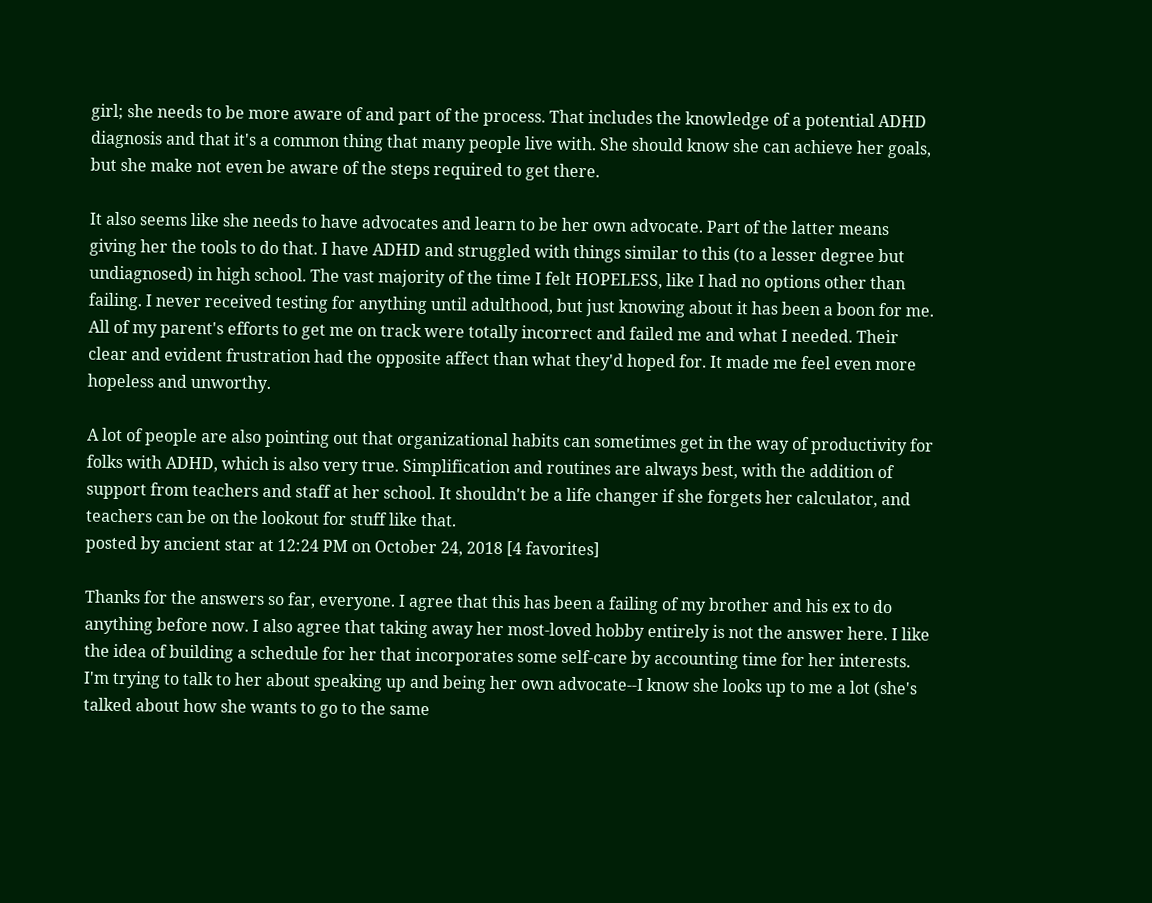girl; she needs to be more aware of and part of the process. That includes the knowledge of a potential ADHD diagnosis and that it's a common thing that many people live with. She should know she can achieve her goals, but she make not even be aware of the steps required to get there.

It also seems like she needs to have advocates and learn to be her own advocate. Part of the latter means giving her the tools to do that. I have ADHD and struggled with things similar to this (to a lesser degree but undiagnosed) in high school. The vast majority of the time I felt HOPELESS, like I had no options other than failing. I never received testing for anything until adulthood, but just knowing about it has been a boon for me. All of my parent's efforts to get me on track were totally incorrect and failed me and what I needed. Their clear and evident frustration had the opposite affect than what they'd hoped for. It made me feel even more hopeless and unworthy.

A lot of people are also pointing out that organizational habits can sometimes get in the way of productivity for folks with ADHD, which is also very true. Simplification and routines are always best, with the addition of support from teachers and staff at her school. It shouldn't be a life changer if she forgets her calculator, and teachers can be on the lookout for stuff like that.
posted by ancient star at 12:24 PM on October 24, 2018 [4 favorites]

Thanks for the answers so far, everyone. I agree that this has been a failing of my brother and his ex to do anything before now. I also agree that taking away her most-loved hobby entirely is not the answer here. I like the idea of building a schedule for her that incorporates some self-care by accounting time for her interests. I'm trying to talk to her about speaking up and being her own advocate--I know she looks up to me a lot (she's talked about how she wants to go to the same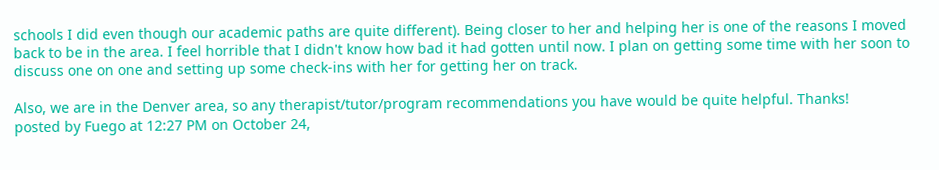schools I did even though our academic paths are quite different). Being closer to her and helping her is one of the reasons I moved back to be in the area. I feel horrible that I didn't know how bad it had gotten until now. I plan on getting some time with her soon to discuss one on one and setting up some check-ins with her for getting her on track.

Also, we are in the Denver area, so any therapist/tutor/program recommendations you have would be quite helpful. Thanks!
posted by Fuego at 12:27 PM on October 24,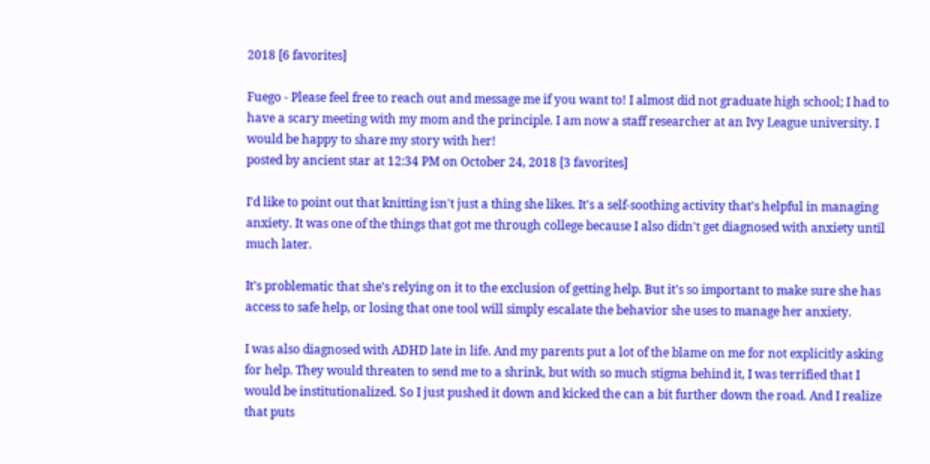2018 [6 favorites]

Fuego - Please feel free to reach out and message me if you want to! I almost did not graduate high school; I had to have a scary meeting with my mom and the principle. I am now a staff researcher at an Ivy League university. I would be happy to share my story with her!
posted by ancient star at 12:34 PM on October 24, 2018 [3 favorites]

I'd like to point out that knitting isn't just a thing she likes. It's a self-soothing activity that's helpful in managing anxiety. It was one of the things that got me through college because I also didn't get diagnosed with anxiety until much later.

It's problematic that she's relying on it to the exclusion of getting help. But it's so important to make sure she has access to safe help, or losing that one tool will simply escalate the behavior she uses to manage her anxiety.

I was also diagnosed with ADHD late in life. And my parents put a lot of the blame on me for not explicitly asking for help. They would threaten to send me to a shrink, but with so much stigma behind it, I was terrified that I would be institutionalized. So I just pushed it down and kicked the can a bit further down the road. And I realize that puts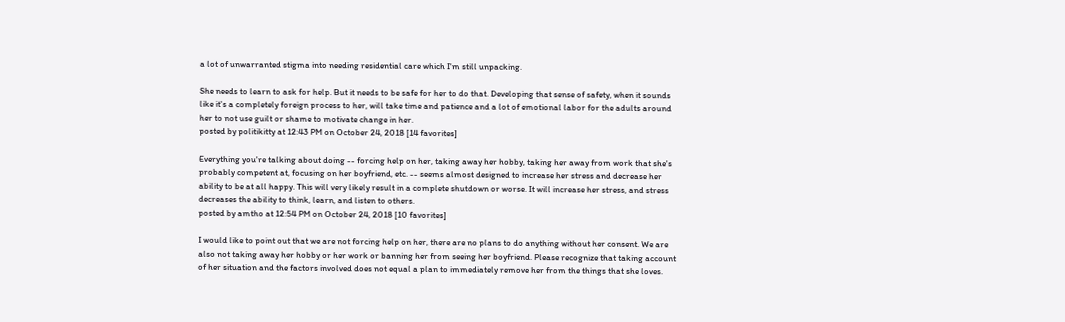a lot of unwarranted stigma into needing residential care which I'm still unpacking.

She needs to learn to ask for help. But it needs to be safe for her to do that. Developing that sense of safety, when it sounds like it's a completely foreign process to her, will take time and patience and a lot of emotional labor for the adults around her to not use guilt or shame to motivate change in her.
posted by politikitty at 12:43 PM on October 24, 2018 [14 favorites]

Everything you're talking about doing -- forcing help on her, taking away her hobby, taking her away from work that she's probably competent at, focusing on her boyfriend, etc. -- seems almost designed to increase her stress and decrease her ability to be at all happy. This will very likely result in a complete shutdown or worse. It will increase her stress, and stress decreases the ability to think, learn, and listen to others.
posted by amtho at 12:54 PM on October 24, 2018 [10 favorites]

I would like to point out that we are not forcing help on her, there are no plans to do anything without her consent. We are also not taking away her hobby or her work or banning her from seeing her boyfriend. Please recognize that taking account of her situation and the factors involved does not equal a plan to immediately remove her from the things that she loves.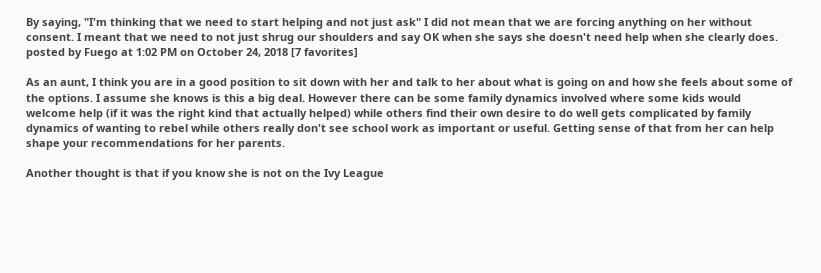By saying, "I'm thinking that we need to start helping and not just ask" I did not mean that we are forcing anything on her without consent. I meant that we need to not just shrug our shoulders and say OK when she says she doesn't need help when she clearly does.
posted by Fuego at 1:02 PM on October 24, 2018 [7 favorites]

As an aunt, I think you are in a good position to sit down with her and talk to her about what is going on and how she feels about some of the options. I assume she knows is this a big deal. However there can be some family dynamics involved where some kids would welcome help (if it was the right kind that actually helped) while others find their own desire to do well gets complicated by family dynamics of wanting to rebel while others really don't see school work as important or useful. Getting sense of that from her can help shape your recommendations for her parents.

Another thought is that if you know she is not on the Ivy League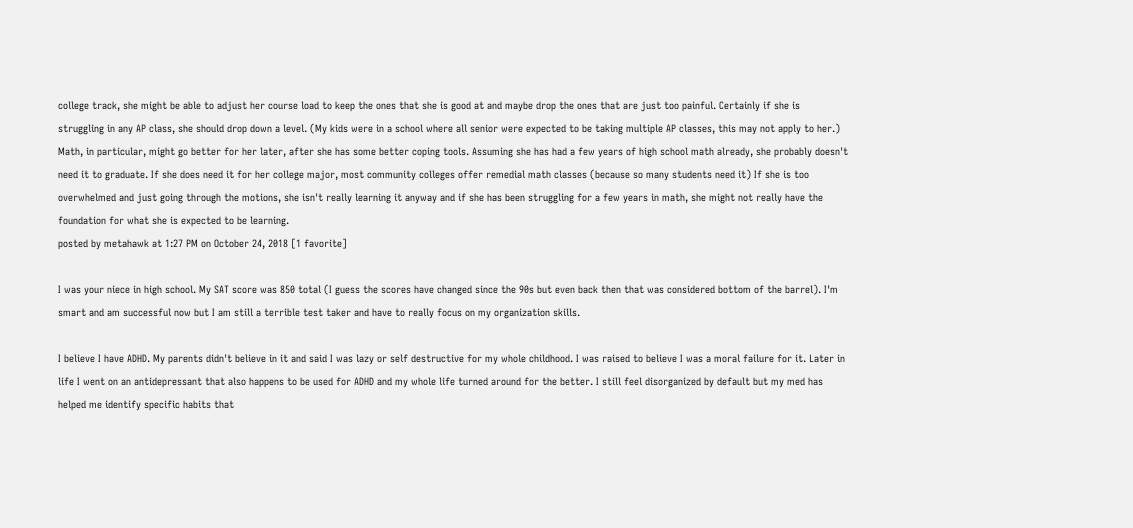college track, she might be able to adjust her course load to keep the ones that she is good at and maybe drop the ones that are just too painful. Certainly if she is struggling in any AP class, she should drop down a level. (My kids were in a school where all senior were expected to be taking multiple AP classes, this may not apply to her.) Math, in particular, might go better for her later, after she has some better coping tools. Assuming she has had a few years of high school math already, she probably doesn't need it to graduate. If she does need it for her college major, most community colleges offer remedial math classes (because so many students need it) If she is too overwhelmed and just going through the motions, she isn't really learning it anyway and if she has been struggling for a few years in math, she might not really have the foundation for what she is expected to be learning.
posted by metahawk at 1:27 PM on October 24, 2018 [1 favorite]

I was your niece in high school. My SAT score was 850 total (I guess the scores have changed since the 90s but even back then that was considered bottom of the barrel). I'm smart and am successful now but I am still a terrible test taker and have to really focus on my organization skills.

I believe I have ADHD. My parents didn't believe in it and said I was lazy or self destructive for my whole childhood. I was raised to believe I was a moral failure for it. Later in life I went on an antidepressant that also happens to be used for ADHD and my whole life turned around for the better. I still feel disorganized by default but my med has helped me identify specific habits that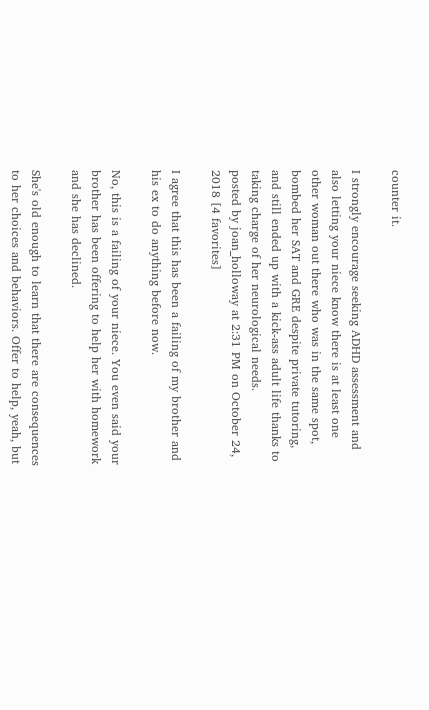counter it.

I strongly encourage seeking ADHD assessment and also letting your niece know there is at least one other woman out there who was in the same spot, bombed her SAT and GRE despite private tutoring, and still ended up with a kick-ass adult life thanks to taking charge of her neurological needs.
posted by joan_holloway at 2:31 PM on October 24, 2018 [4 favorites]

I agree that this has been a failing of my brother and his ex to do anything before now.

No, this is a failing of your niece. You even said your brother has been offering to help her with homework and she has declined.

She's old enough to learn that there are consequences to her choices and behaviors. Offer to help, yeah, but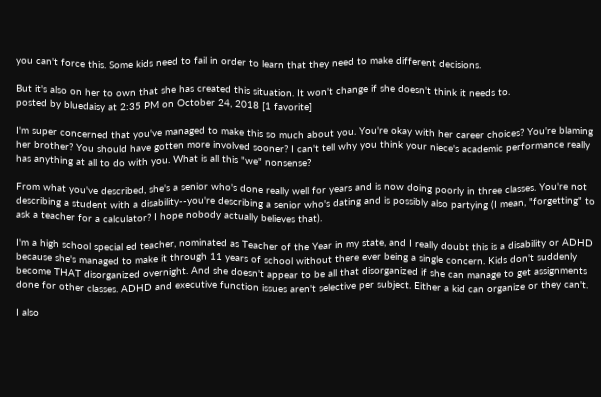you can't force this. Some kids need to fail in order to learn that they need to make different decisions.

But it's also on her to own that she has created this situation. It won't change if she doesn't think it needs to.
posted by bluedaisy at 2:35 PM on October 24, 2018 [1 favorite]

I'm super concerned that you've managed to make this so much about you. You're okay with her career choices? You're blaming her brother? You should have gotten more involved sooner? I can't tell why you think your niece's academic performance really has anything at all to do with you. What is all this "we" nonsense?

From what you've described, she's a senior who's done really well for years and is now doing poorly in three classes. You're not describing a student with a disability--you're describing a senior who's dating and is possibly also partying (I mean, "forgetting" to ask a teacher for a calculator? I hope nobody actually believes that).

I'm a high school special ed teacher, nominated as Teacher of the Year in my state, and I really doubt this is a disability or ADHD because she's managed to make it through 11 years of school without there ever being a single concern. Kids don't suddenly become THAT disorganized overnight. And she doesn't appear to be all that disorganized if she can manage to get assignments done for other classes. ADHD and executive function issues aren't selective per subject. Either a kid can organize or they can't.

I also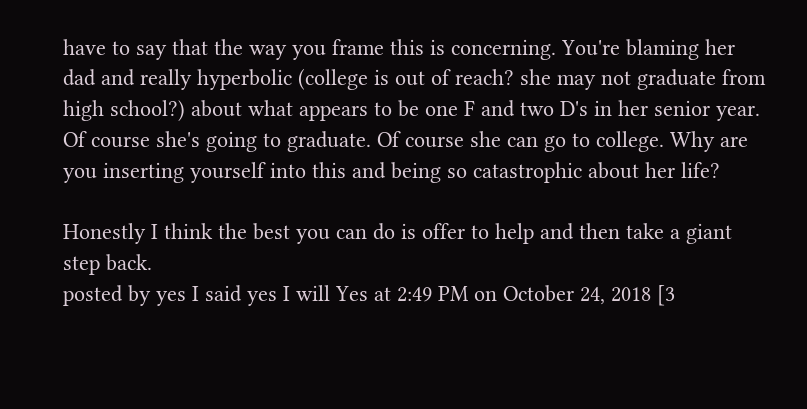have to say that the way you frame this is concerning. You're blaming her dad and really hyperbolic (college is out of reach? she may not graduate from high school?) about what appears to be one F and two D's in her senior year. Of course she's going to graduate. Of course she can go to college. Why are you inserting yourself into this and being so catastrophic about her life?

Honestly I think the best you can do is offer to help and then take a giant step back.
posted by yes I said yes I will Yes at 2:49 PM on October 24, 2018 [3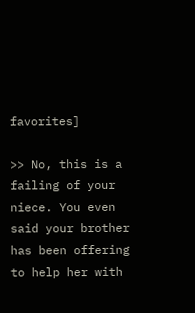favorites]

>> No, this is a failing of your niece. You even said your brother has been offering to help her with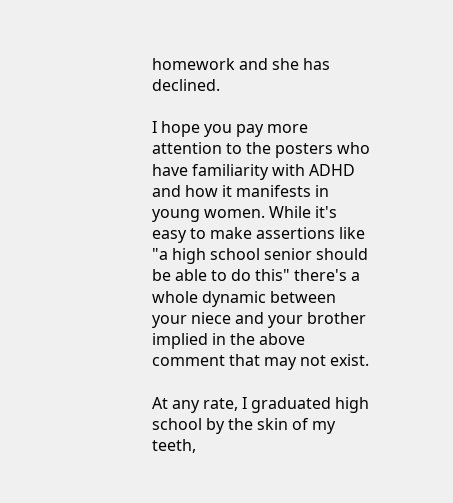homework and she has declined.

I hope you pay more attention to the posters who have familiarity with ADHD and how it manifests in young women. While it's easy to make assertions like "a high school senior should be able to do this" there's a whole dynamic between your niece and your brother implied in the above comment that may not exist.

At any rate, I graduated high school by the skin of my teeth,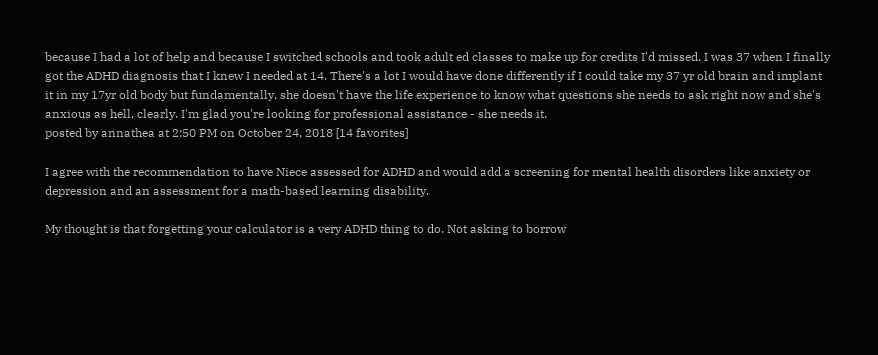because I had a lot of help and because I switched schools and took adult ed classes to make up for credits I'd missed. I was 37 when I finally got the ADHD diagnosis that I knew I needed at 14. There's a lot I would have done differently if I could take my 37 yr old brain and implant it in my 17yr old body but fundamentally, she doesn't have the life experience to know what questions she needs to ask right now and she's anxious as hell, clearly. I'm glad you're looking for professional assistance - she needs it.
posted by annathea at 2:50 PM on October 24, 2018 [14 favorites]

I agree with the recommendation to have Niece assessed for ADHD and would add a screening for mental health disorders like anxiety or depression and an assessment for a math-based learning disability.

My thought is that forgetting your calculator is a very ADHD thing to do. Not asking to borrow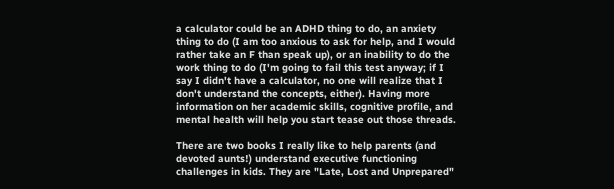a calculator could be an ADHD thing to do, an anxiety thing to do (I am too anxious to ask for help, and I would rather take an F than speak up), or an inability to do the work thing to do (I'm going to fail this test anyway; if I say I didn't have a calculator, no one will realize that I don't understand the concepts, either). Having more information on her academic skills, cognitive profile, and mental health will help you start tease out those threads.

There are two books I really like to help parents (and devoted aunts!) understand executive functioning challenges in kids. They are "Late, Lost and Unprepared"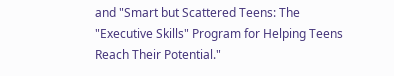and "Smart but Scattered Teens: The "Executive Skills" Program for Helping Teens Reach Their Potential."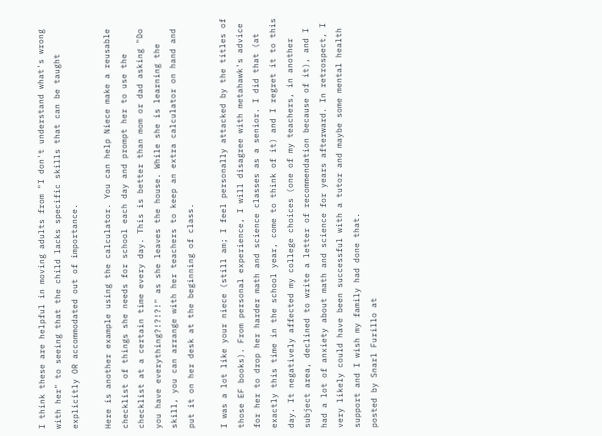I think these are helpful in moving adults from "I don't understand what's wrong with her" to seeing that the child lacks specific skills that can be taught explicitly OR accommodated out of importance.

Here is another example using the calculator. You can help Niece make a reusable checklist of things she needs for school each day and prompt her to use the checklist at a certain time every day. This is better than mom or dad asking "Do you have everything?!?!?!" as she leaves the house. While she is learning the skill, you can arrange with her teachers to keep an extra calculator on hand and put it on her desk at the beginning of class.

I was a lot like your niece (still am; I feel personally attacked by the titles of those EF books). From personal experience, I will disagree with metahawk's advice for her to drop her harder math and science classes as a senior. I did that (at exactly this time in the school year, come to think of it) and I regret it to this day. It negatively affected my college choices (one of my teachers, in another subject area, declined to write a letter of recommendation because of it), and I had a lot of anxiety about math and science for years afterward. In retrospect, I very likely could have been successful with a tutor and maybe some mental health support and I wish my family had done that.
posted by Snarl Furillo at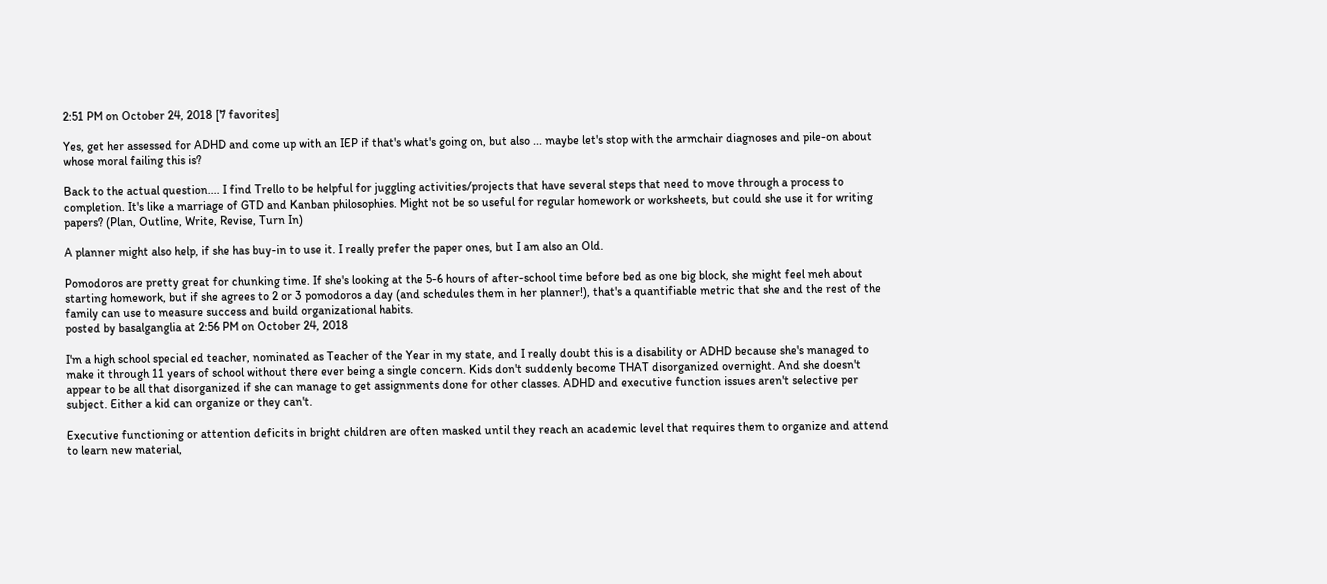2:51 PM on October 24, 2018 [7 favorites]

Yes, get her assessed for ADHD and come up with an IEP if that's what's going on, but also ... maybe let's stop with the armchair diagnoses and pile-on about whose moral failing this is?

Back to the actual question.... I find Trello to be helpful for juggling activities/projects that have several steps that need to move through a process to completion. It's like a marriage of GTD and Kanban philosophies. Might not be so useful for regular homework or worksheets, but could she use it for writing papers? (Plan, Outline, Write, Revise, Turn In)

A planner might also help, if she has buy-in to use it. I really prefer the paper ones, but I am also an Old.

Pomodoros are pretty great for chunking time. If she's looking at the 5-6 hours of after-school time before bed as one big block, she might feel meh about starting homework, but if she agrees to 2 or 3 pomodoros a day (and schedules them in her planner!), that's a quantifiable metric that she and the rest of the family can use to measure success and build organizational habits.
posted by basalganglia at 2:56 PM on October 24, 2018

I'm a high school special ed teacher, nominated as Teacher of the Year in my state, and I really doubt this is a disability or ADHD because she's managed to make it through 11 years of school without there ever being a single concern. Kids don't suddenly become THAT disorganized overnight. And she doesn't appear to be all that disorganized if she can manage to get assignments done for other classes. ADHD and executive function issues aren't selective per subject. Either a kid can organize or they can't.

Executive functioning or attention deficits in bright children are often masked until they reach an academic level that requires them to organize and attend to learn new material,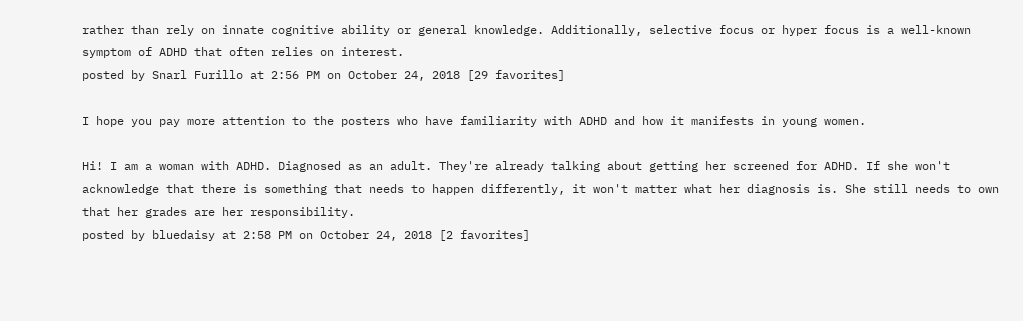rather than rely on innate cognitive ability or general knowledge. Additionally, selective focus or hyper focus is a well-known symptom of ADHD that often relies on interest.
posted by Snarl Furillo at 2:56 PM on October 24, 2018 [29 favorites]

I hope you pay more attention to the posters who have familiarity with ADHD and how it manifests in young women.

Hi! I am a woman with ADHD. Diagnosed as an adult. They're already talking about getting her screened for ADHD. If she won't acknowledge that there is something that needs to happen differently, it won't matter what her diagnosis is. She still needs to own that her grades are her responsibility.
posted by bluedaisy at 2:58 PM on October 24, 2018 [2 favorites]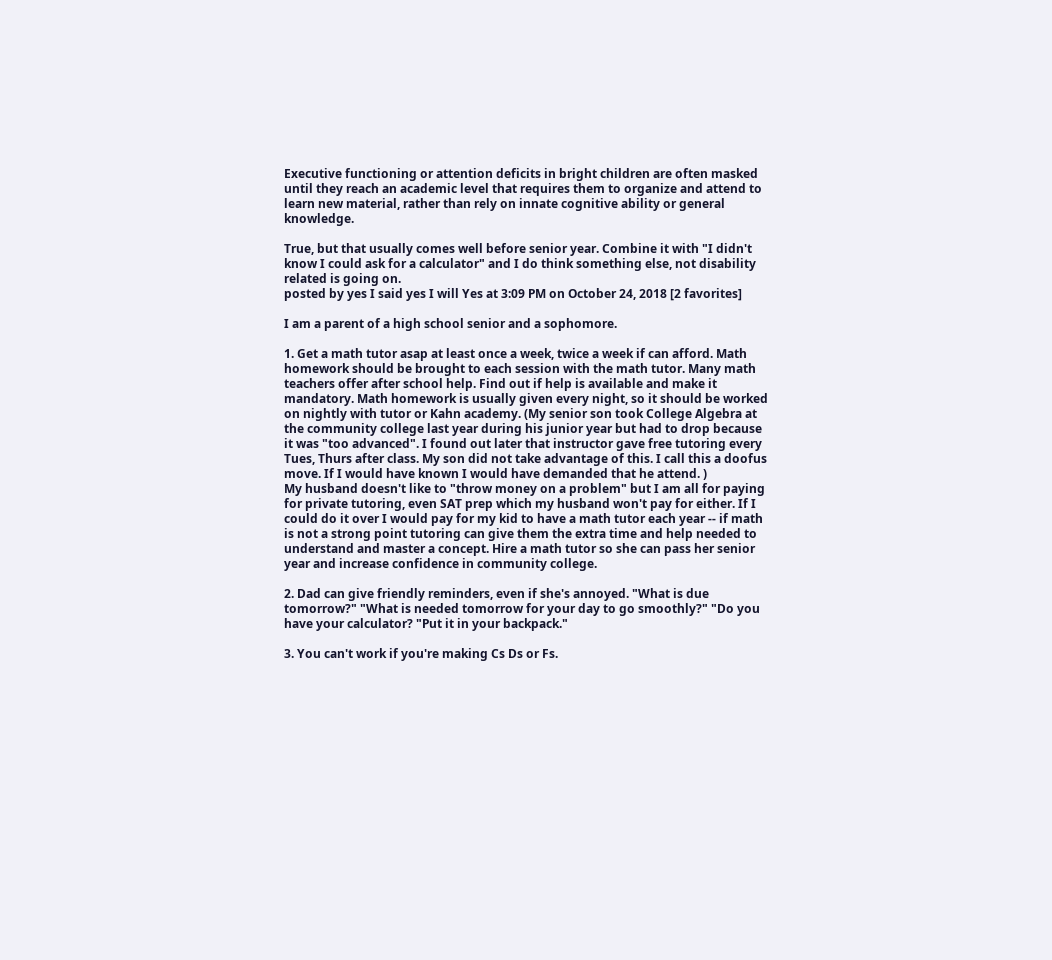Executive functioning or attention deficits in bright children are often masked until they reach an academic level that requires them to organize and attend to learn new material, rather than rely on innate cognitive ability or general knowledge.

True, but that usually comes well before senior year. Combine it with "I didn't know I could ask for a calculator" and I do think something else, not disability related is going on.
posted by yes I said yes I will Yes at 3:09 PM on October 24, 2018 [2 favorites]

I am a parent of a high school senior and a sophomore.

1. Get a math tutor asap at least once a week, twice a week if can afford. Math homework should be brought to each session with the math tutor. Many math teachers offer after school help. Find out if help is available and make it mandatory. Math homework is usually given every night, so it should be worked on nightly with tutor or Kahn academy. (My senior son took College Algebra at the community college last year during his junior year but had to drop because it was "too advanced". I found out later that instructor gave free tutoring every Tues, Thurs after class. My son did not take advantage of this. I call this a doofus move. If I would have known I would have demanded that he attend. )
My husband doesn't like to "throw money on a problem" but I am all for paying for private tutoring, even SAT prep which my husband won't pay for either. If I could do it over I would pay for my kid to have a math tutor each year -- if math is not a strong point tutoring can give them the extra time and help needed to understand and master a concept. Hire a math tutor so she can pass her senior year and increase confidence in community college.

2. Dad can give friendly reminders, even if she's annoyed. "What is due tomorrow?" "What is needed tomorrow for your day to go smoothly?" "Do you have your calculator? "Put it in your backpack."

3. You can't work if you're making Cs Ds or Fs.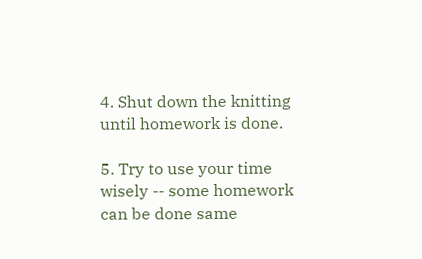4. Shut down the knitting until homework is done.

5. Try to use your time wisely -- some homework can be done same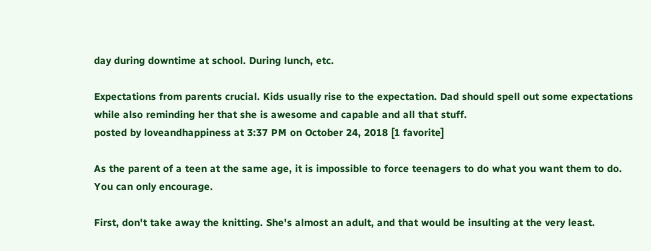day during downtime at school. During lunch, etc.

Expectations from parents crucial. Kids usually rise to the expectation. Dad should spell out some expectations while also reminding her that she is awesome and capable and all that stuff.
posted by loveandhappiness at 3:37 PM on October 24, 2018 [1 favorite]

As the parent of a teen at the same age, it is impossible to force teenagers to do what you want them to do. You can only encourage.

First, don't take away the knitting. She's almost an adult, and that would be insulting at the very least.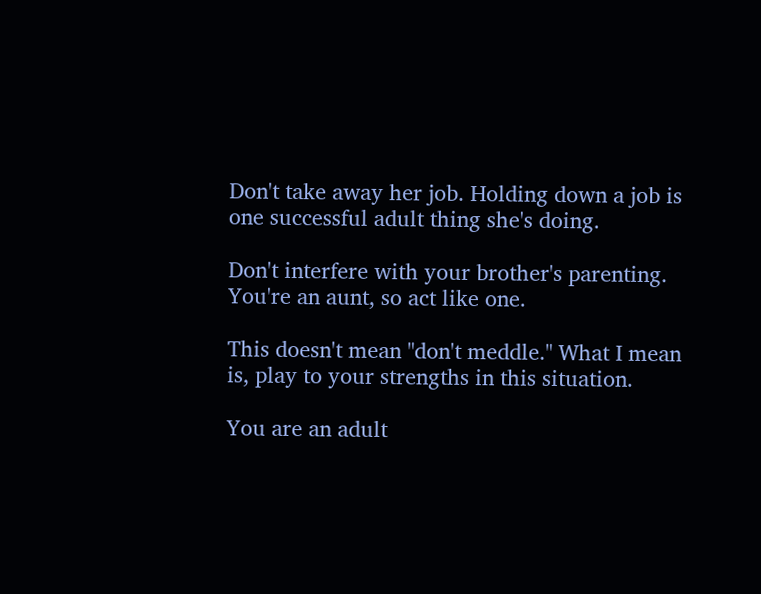Don't take away her job. Holding down a job is one successful adult thing she's doing.

Don't interfere with your brother's parenting. You're an aunt, so act like one.

This doesn't mean "don't meddle." What I mean is, play to your strengths in this situation.

You are an adult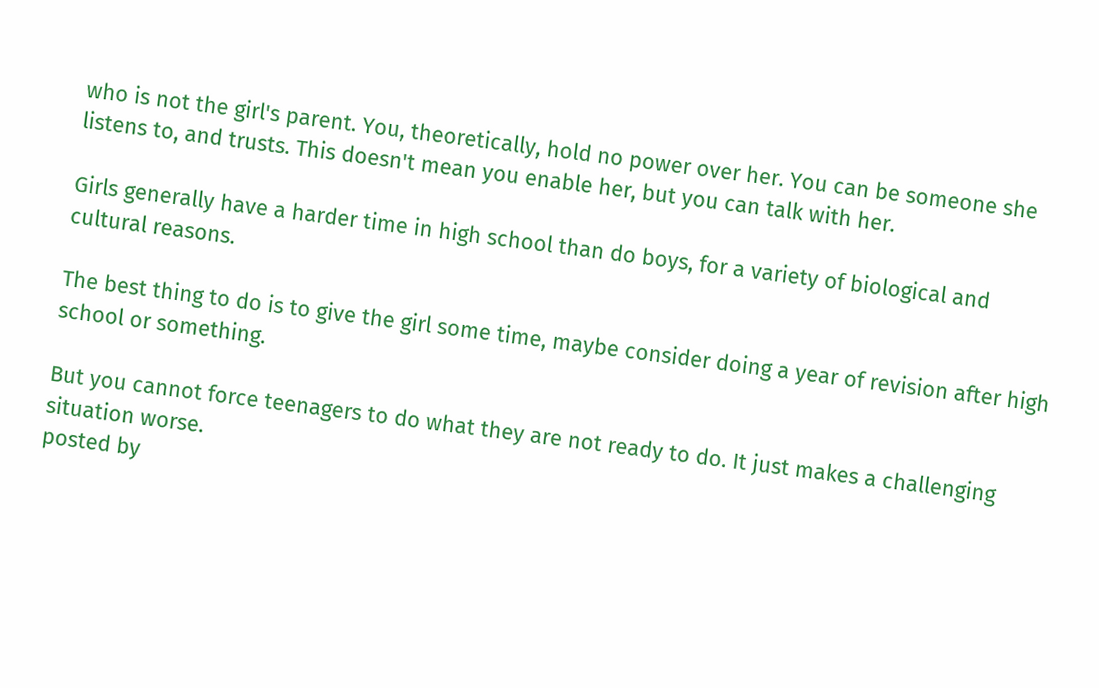who is not the girl's parent. You, theoretically, hold no power over her. You can be someone she listens to, and trusts. This doesn't mean you enable her, but you can talk with her.

Girls generally have a harder time in high school than do boys, for a variety of biological and cultural reasons.

The best thing to do is to give the girl some time, maybe consider doing a year of revision after high school or something.

But you cannot force teenagers to do what they are not ready to do. It just makes a challenging situation worse.
posted by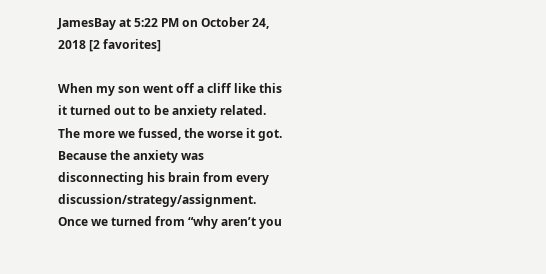JamesBay at 5:22 PM on October 24, 2018 [2 favorites]

When my son went off a cliff like this it turned out to be anxiety related. The more we fussed, the worse it got. Because the anxiety was disconnecting his brain from every discussion/strategy/assignment. Once we turned from “why aren’t you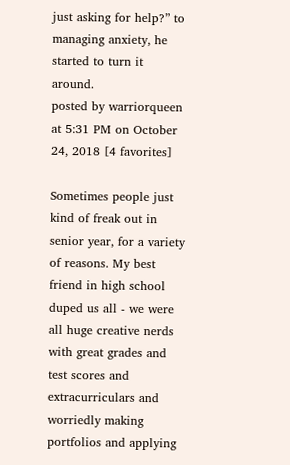just asking for help?” to managing anxiety, he started to turn it around.
posted by warriorqueen at 5:31 PM on October 24, 2018 [4 favorites]

Sometimes people just kind of freak out in senior year, for a variety of reasons. My best friend in high school duped us all - we were all huge creative nerds with great grades and test scores and extracurriculars and worriedly making portfolios and applying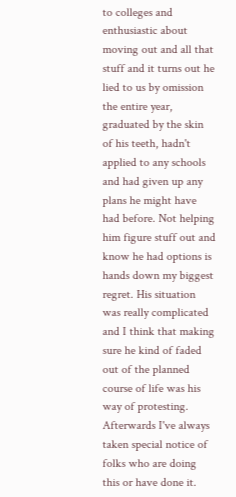to colleges and enthusiastic about moving out and all that stuff and it turns out he lied to us by omission the entire year, graduated by the skin of his teeth, hadn't applied to any schools and had given up any plans he might have had before. Not helping him figure stuff out and know he had options is hands down my biggest regret. His situation was really complicated and I think that making sure he kind of faded out of the planned course of life was his way of protesting. Afterwards I've always taken special notice of folks who are doing this or have done it.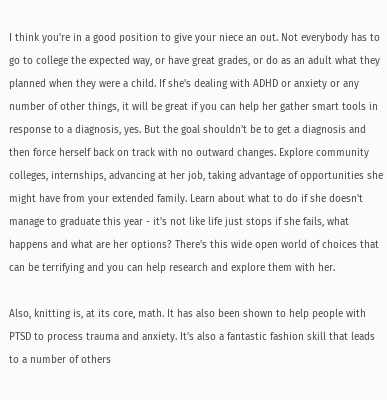I think you're in a good position to give your niece an out. Not everybody has to go to college the expected way, or have great grades, or do as an adult what they planned when they were a child. If she's dealing with ADHD or anxiety or any number of other things, it will be great if you can help her gather smart tools in response to a diagnosis, yes. But the goal shouldn't be to get a diagnosis and then force herself back on track with no outward changes. Explore community colleges, internships, advancing at her job, taking advantage of opportunities she might have from your extended family. Learn about what to do if she doesn't manage to graduate this year - it's not like life just stops if she fails, what happens and what are her options? There's this wide open world of choices that can be terrifying and you can help research and explore them with her.

Also, knitting is, at its core, math. It has also been shown to help people with PTSD to process trauma and anxiety. It's also a fantastic fashion skill that leads to a number of others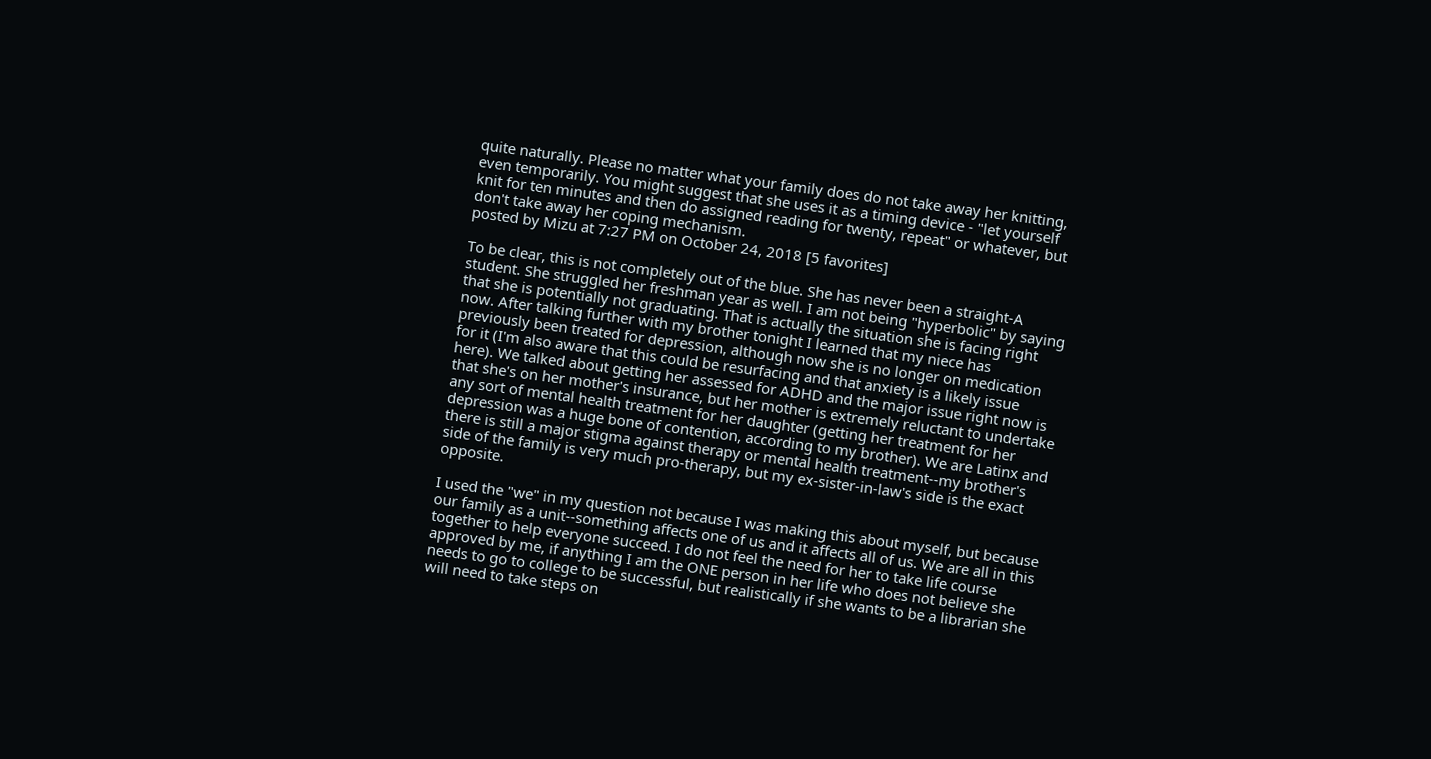quite naturally. Please no matter what your family does do not take away her knitting, even temporarily. You might suggest that she uses it as a timing device - "let yourself knit for ten minutes and then do assigned reading for twenty, repeat" or whatever, but don't take away her coping mechanism.
posted by Mizu at 7:27 PM on October 24, 2018 [5 favorites]

To be clear, this is not completely out of the blue. She has never been a straight-A student. She struggled her freshman year as well. I am not being "hyperbolic" by saying that she is potentially not graduating. That is actually the situation she is facing right now. After talking further with my brother tonight I learned that my niece has previously been treated for depression, although now she is no longer on medication for it (I'm also aware that this could be resurfacing and that anxiety is a likely issue here). We talked about getting her assessed for ADHD and the major issue right now is that she's on her mother's insurance, but her mother is extremely reluctant to undertake any sort of mental health treatment for her daughter (getting her treatment for her depression was a huge bone of contention, according to my brother). We are Latinx and there is still a major stigma against therapy or mental health treatment--my brother's side of the family is very much pro-therapy, but my ex-sister-in-law's side is the exact opposite.

I used the "we" in my question not because I was making this about myself, but because our family as a unit--something affects one of us and it affects all of us. We are all in this together to help everyone succeed. I do not feel the need for her to take life course approved by me, if anything I am the ONE person in her life who does not believe she needs to go to college to be successful, but realistically if she wants to be a librarian she will need to take steps on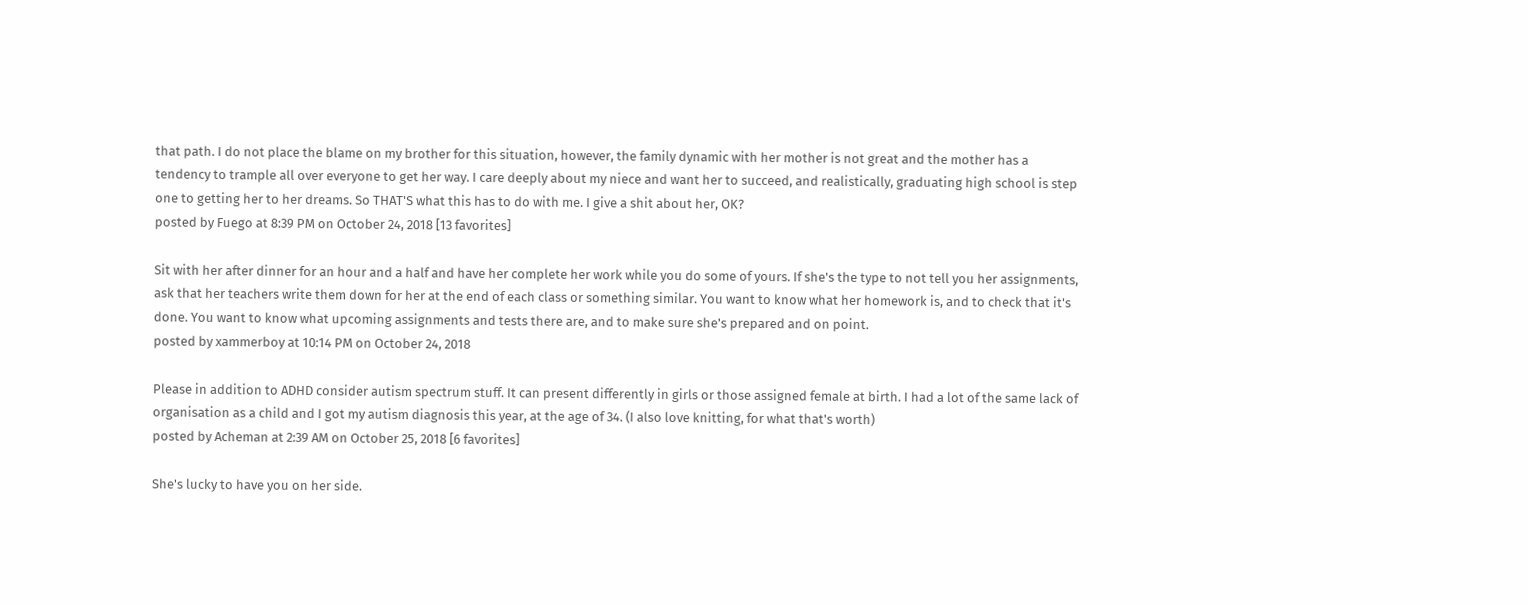that path. I do not place the blame on my brother for this situation, however, the family dynamic with her mother is not great and the mother has a tendency to trample all over everyone to get her way. I care deeply about my niece and want her to succeed, and realistically, graduating high school is step one to getting her to her dreams. So THAT'S what this has to do with me. I give a shit about her, OK?
posted by Fuego at 8:39 PM on October 24, 2018 [13 favorites]

Sit with her after dinner for an hour and a half and have her complete her work while you do some of yours. If she's the type to not tell you her assignments, ask that her teachers write them down for her at the end of each class or something similar. You want to know what her homework is, and to check that it's done. You want to know what upcoming assignments and tests there are, and to make sure she's prepared and on point.
posted by xammerboy at 10:14 PM on October 24, 2018

Please in addition to ADHD consider autism spectrum stuff. It can present differently in girls or those assigned female at birth. I had a lot of the same lack of organisation as a child and I got my autism diagnosis this year, at the age of 34. (I also love knitting, for what that's worth)
posted by Acheman at 2:39 AM on October 25, 2018 [6 favorites]

She's lucky to have you on her side.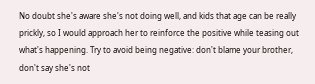No doubt she's aware she's not doing well, and kids that age can be really prickly, so I would approach her to reinforce the positive while teasing out what's happening. Try to avoid being negative: don't blame your brother, don't say she's not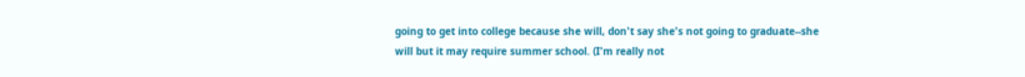going to get into college because she will, don't say she's not going to graduate--she will but it may require summer school. (I'm really not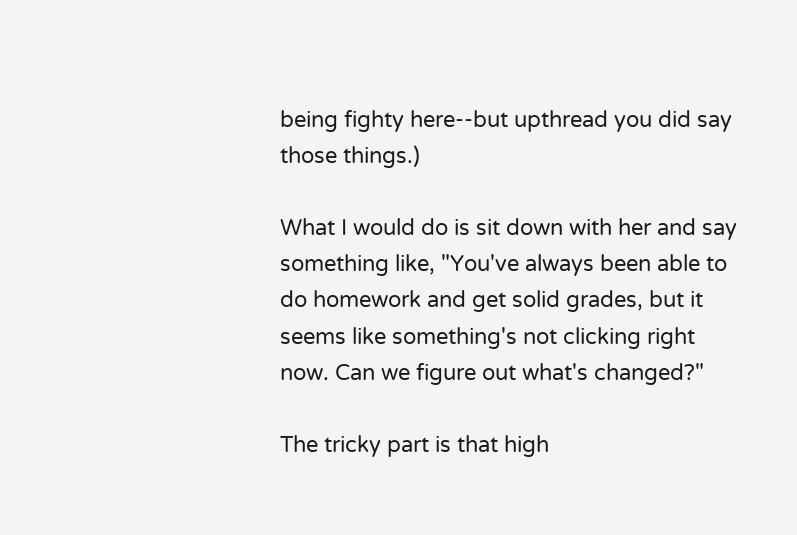being fighty here--but upthread you did say those things.)

What I would do is sit down with her and say something like, "You've always been able to do homework and get solid grades, but it seems like something's not clicking right now. Can we figure out what's changed?"

The tricky part is that high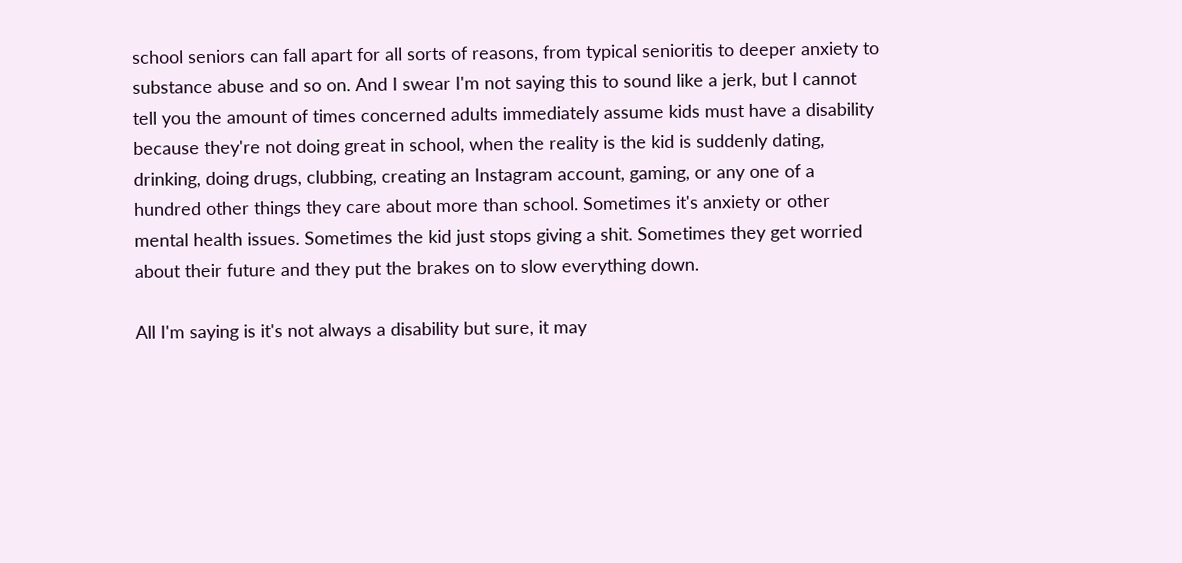school seniors can fall apart for all sorts of reasons, from typical senioritis to deeper anxiety to substance abuse and so on. And I swear I'm not saying this to sound like a jerk, but I cannot tell you the amount of times concerned adults immediately assume kids must have a disability because they're not doing great in school, when the reality is the kid is suddenly dating, drinking, doing drugs, clubbing, creating an Instagram account, gaming, or any one of a hundred other things they care about more than school. Sometimes it's anxiety or other mental health issues. Sometimes the kid just stops giving a shit. Sometimes they get worried about their future and they put the brakes on to slow everything down.

All I'm saying is it's not always a disability but sure, it may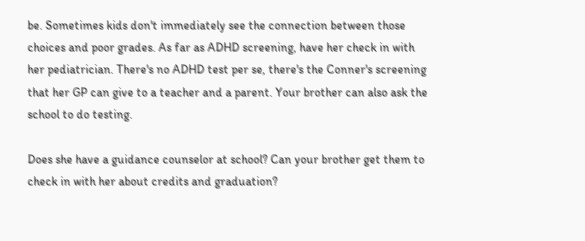be. Sometimes kids don't immediately see the connection between those choices and poor grades. As far as ADHD screening, have her check in with her pediatrician. There's no ADHD test per se, there's the Conner's screening that her GP can give to a teacher and a parent. Your brother can also ask the school to do testing.

Does she have a guidance counselor at school? Can your brother get them to check in with her about credits and graduation?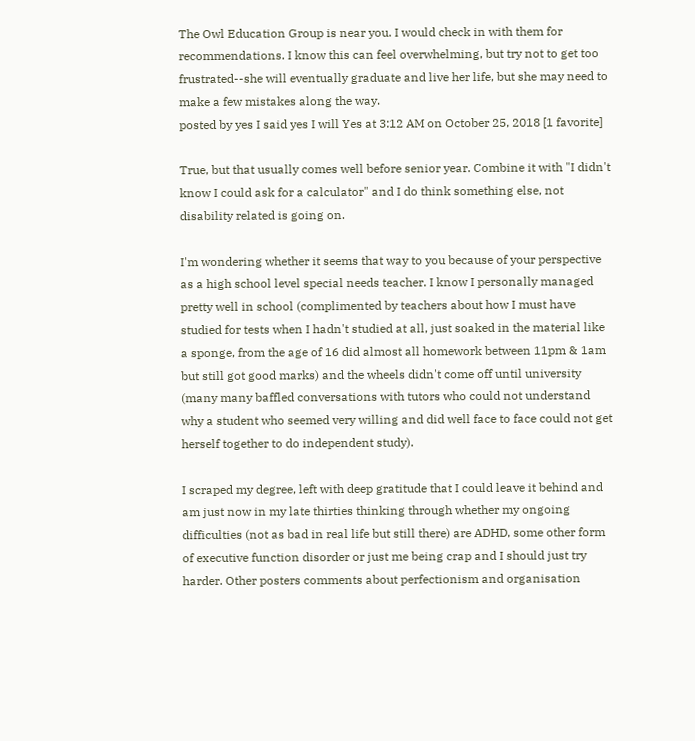The Owl Education Group is near you. I would check in with them for recommendations. I know this can feel overwhelming, but try not to get too frustrated--she will eventually graduate and live her life, but she may need to make a few mistakes along the way.
posted by yes I said yes I will Yes at 3:12 AM on October 25, 2018 [1 favorite]

True, but that usually comes well before senior year. Combine it with "I didn't know I could ask for a calculator" and I do think something else, not disability related is going on.

I'm wondering whether it seems that way to you because of your perspective as a high school level special needs teacher. I know I personally managed pretty well in school (complimented by teachers about how I must have studied for tests when I hadn't studied at all, just soaked in the material like a sponge, from the age of 16 did almost all homework between 11pm & 1am but still got good marks) and the wheels didn't come off until university (many many baffled conversations with tutors who could not understand why a student who seemed very willing and did well face to face could not get herself together to do independent study).

I scraped my degree, left with deep gratitude that I could leave it behind and am just now in my late thirties thinking through whether my ongoing difficulties (not as bad in real life but still there) are ADHD, some other form of executive function disorder or just me being crap and I should just try harder. Other posters comments about perfectionism and organisation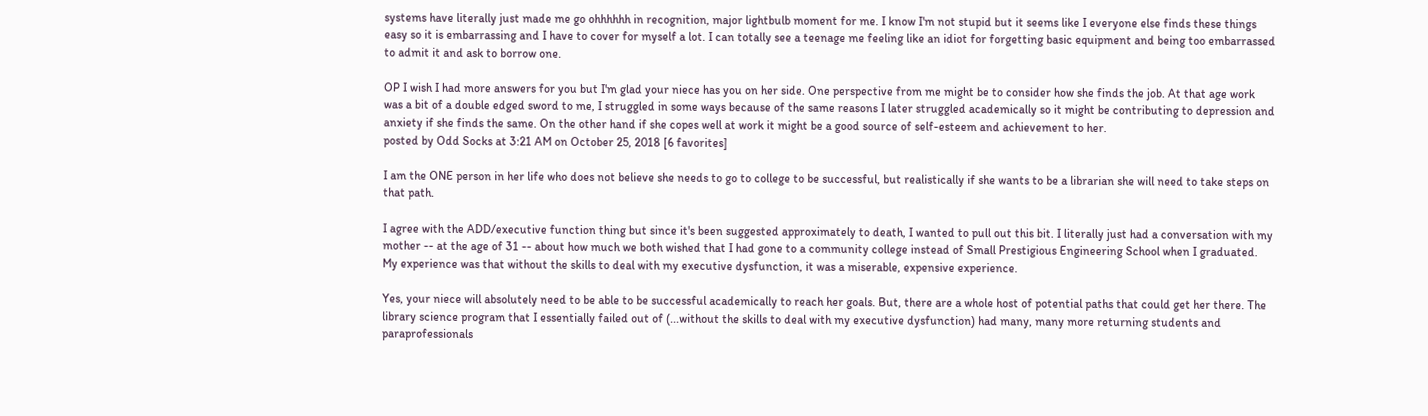systems have literally just made me go ohhhhhh in recognition, major lightbulb moment for me. I know I'm not stupid but it seems like I everyone else finds these things easy so it is embarrassing and I have to cover for myself a lot. I can totally see a teenage me feeling like an idiot for forgetting basic equipment and being too embarrassed to admit it and ask to borrow one.

OP I wish I had more answers for you but I'm glad your niece has you on her side. One perspective from me might be to consider how she finds the job. At that age work was a bit of a double edged sword to me, I struggled in some ways because of the same reasons I later struggled academically so it might be contributing to depression and anxiety if she finds the same. On the other hand if she copes well at work it might be a good source of self-esteem and achievement to her.
posted by Odd Socks at 3:21 AM on October 25, 2018 [6 favorites]

I am the ONE person in her life who does not believe she needs to go to college to be successful, but realistically if she wants to be a librarian she will need to take steps on that path.

I agree with the ADD/executive function thing but since it's been suggested approximately to death, I wanted to pull out this bit. I literally just had a conversation with my mother -- at the age of 31 -- about how much we both wished that I had gone to a community college instead of Small Prestigious Engineering School when I graduated. My experience was that without the skills to deal with my executive dysfunction, it was a miserable, expensive experience.

Yes, your niece will absolutely need to be able to be successful academically to reach her goals. But, there are a whole host of potential paths that could get her there. The library science program that I essentially failed out of (...without the skills to deal with my executive dysfunction) had many, many more returning students and paraprofessionals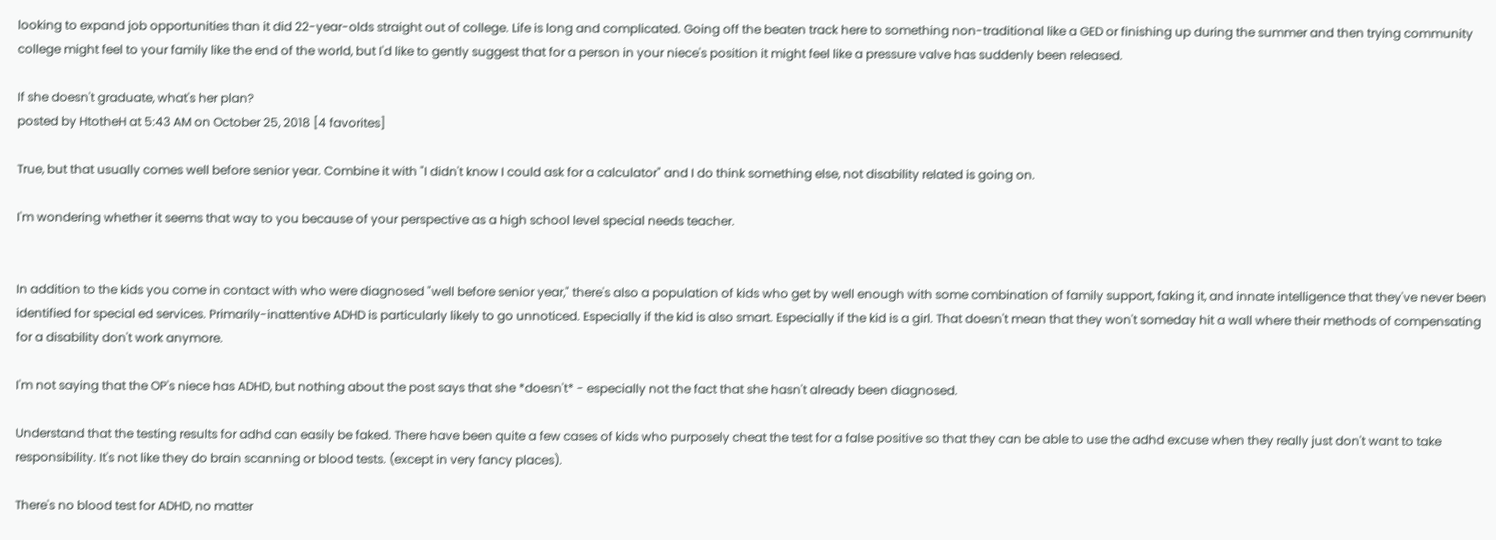looking to expand job opportunities than it did 22-year-olds straight out of college. Life is long and complicated. Going off the beaten track here to something non-traditional like a GED or finishing up during the summer and then trying community college might feel to your family like the end of the world, but I'd like to gently suggest that for a person in your niece's position it might feel like a pressure valve has suddenly been released.

If she doesn't graduate, what's her plan?
posted by HtotheH at 5:43 AM on October 25, 2018 [4 favorites]

True, but that usually comes well before senior year. Combine it with "I didn't know I could ask for a calculator" and I do think something else, not disability related is going on.

I'm wondering whether it seems that way to you because of your perspective as a high school level special needs teacher.


In addition to the kids you come in contact with who were diagnosed "well before senior year," there's also a population of kids who get by well enough with some combination of family support, faking it, and innate intelligence that they've never been identified for special ed services. Primarily-inattentive ADHD is particularly likely to go unnoticed. Especially if the kid is also smart. Especially if the kid is a girl. That doesn't mean that they won't someday hit a wall where their methods of compensating for a disability don't work anymore.

I'm not saying that the OP's niece has ADHD, but nothing about the post says that she *doesn't* - especially not the fact that she hasn't already been diagnosed.

Understand that the testing results for adhd can easily be faked. There have been quite a few cases of kids who purposely cheat the test for a false positive so that they can be able to use the adhd excuse when they really just don't want to take responsibility. It's not like they do brain scanning or blood tests. (except in very fancy places).

There's no blood test for ADHD, no matter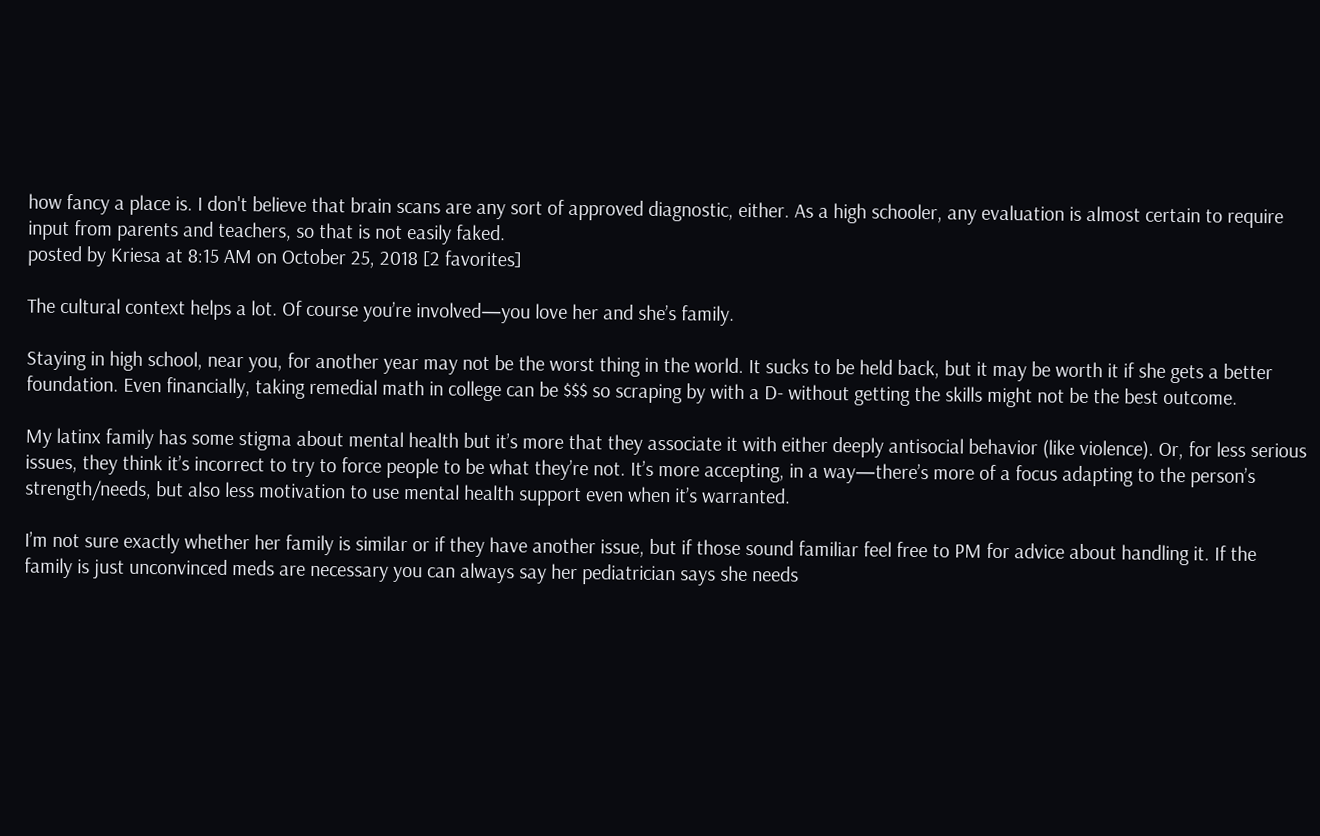how fancy a place is. I don't believe that brain scans are any sort of approved diagnostic, either. As a high schooler, any evaluation is almost certain to require input from parents and teachers, so that is not easily faked.
posted by Kriesa at 8:15 AM on October 25, 2018 [2 favorites]

The cultural context helps a lot. Of course you’re involved—you love her and she’s family.

Staying in high school, near you, for another year may not be the worst thing in the world. It sucks to be held back, but it may be worth it if she gets a better foundation. Even financially, taking remedial math in college can be $$$ so scraping by with a D- without getting the skills might not be the best outcome.

My latinx family has some stigma about mental health but it’s more that they associate it with either deeply antisocial behavior (like violence). Or, for less serious issues, they think it’s incorrect to try to force people to be what they’re not. It’s more accepting, in a way—there’s more of a focus adapting to the person’s strength/needs, but also less motivation to use mental health support even when it’s warranted.

I’m not sure exactly whether her family is similar or if they have another issue, but if those sound familiar feel free to PM for advice about handling it. If the family is just unconvinced meds are necessary you can always say her pediatrician says she needs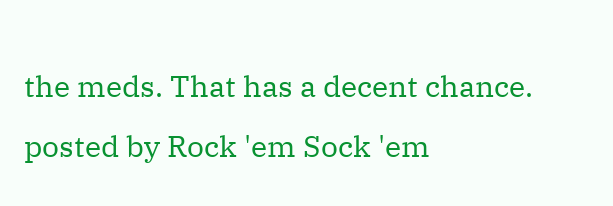the meds. That has a decent chance.
posted by Rock 'em Sock 'em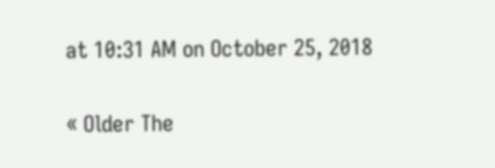at 10:31 AM on October 25, 2018

« Older The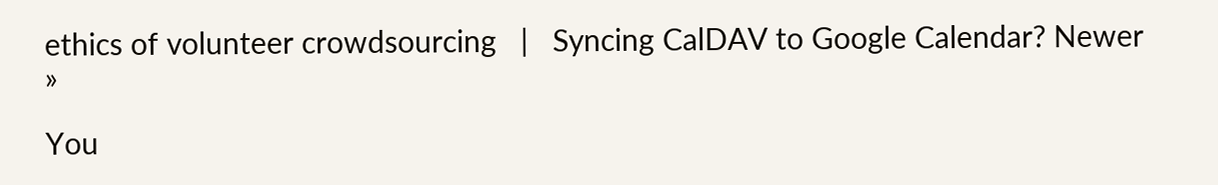ethics of volunteer crowdsourcing   |   Syncing CalDAV to Google Calendar? Newer »

You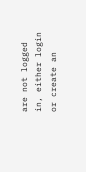are not logged in, either login or create an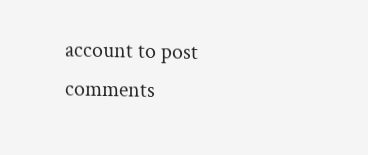account to post comments